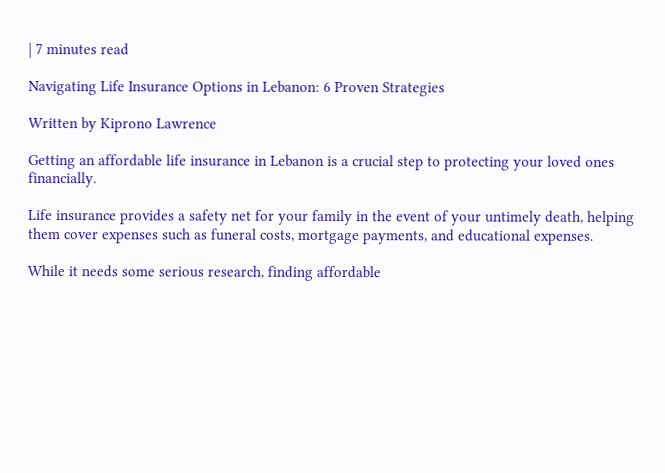| 7 minutes read

Navigating Life Insurance Options in Lebanon: 6 Proven Strategies

Written by Kiprono Lawrence

Getting an affordable life insurance in Lebanon is a crucial step to protecting your loved ones financially.

Life insurance provides a safety net for your family in the event of your untimely death, helping them cover expenses such as funeral costs, mortgage payments, and educational expenses.

While it needs some serious research, finding affordable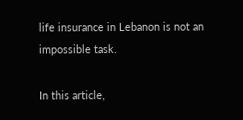life insurance in Lebanon is not an impossible task.

In this article,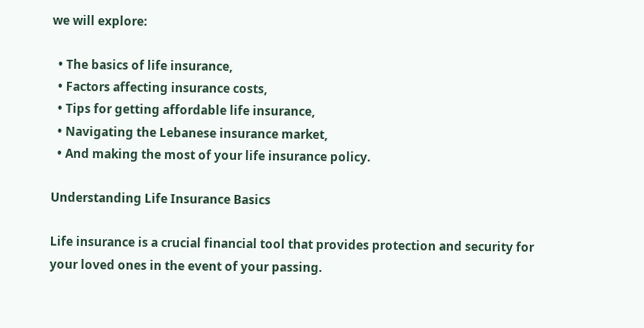we will explore:

  • The basics of life insurance,
  • Factors affecting insurance costs,
  • Tips for getting affordable life insurance,
  • Navigating the Lebanese insurance market,
  • And making the most of your life insurance policy.

Understanding Life Insurance Basics

Life insurance is a crucial financial tool that provides protection and security for your loved ones in the event of your passing.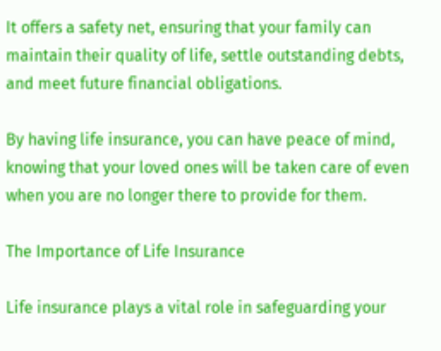It offers a safety net, ensuring that your family can maintain their quality of life, settle outstanding debts, and meet future financial obligations.

By having life insurance, you can have peace of mind, knowing that your loved ones will be taken care of even when you are no longer there to provide for them.

The Importance of Life Insurance

Life insurance plays a vital role in safeguarding your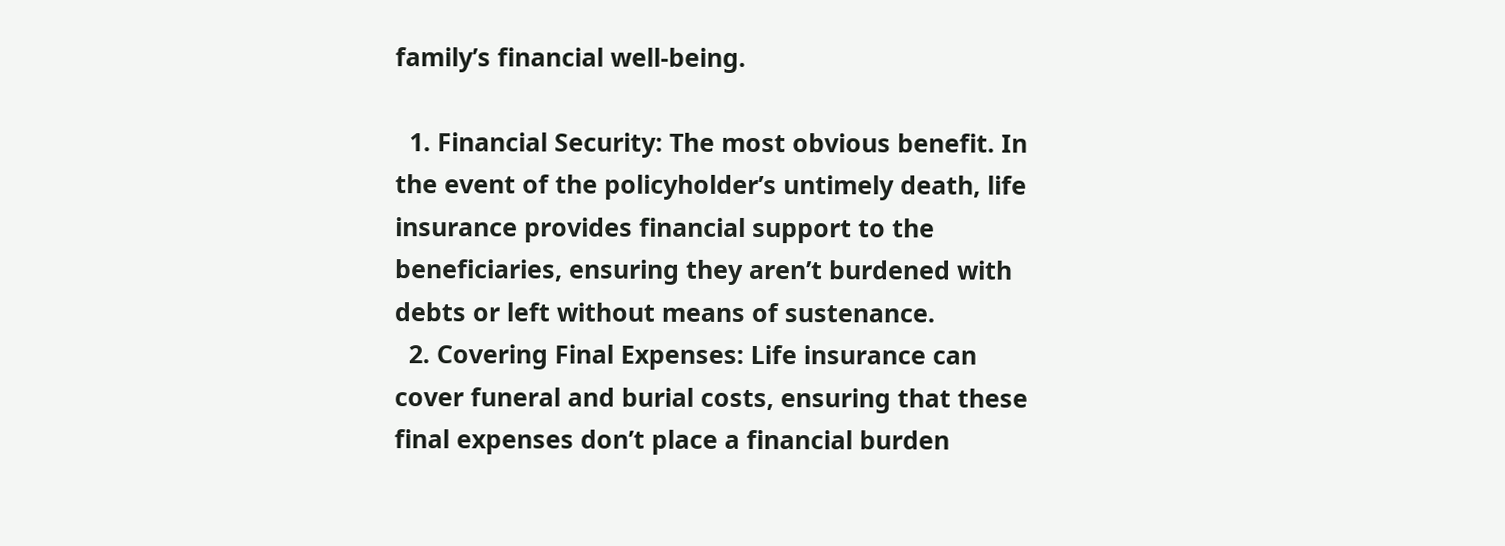family’s financial well-being.

  1. Financial Security: The most obvious benefit. In the event of the policyholder’s untimely death, life insurance provides financial support to the beneficiaries, ensuring they aren’t burdened with debts or left without means of sustenance.
  2. Covering Final Expenses: Life insurance can cover funeral and burial costs, ensuring that these final expenses don’t place a financial burden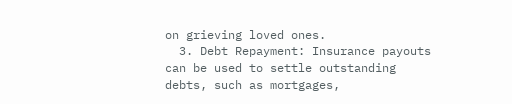on grieving loved ones.
  3. Debt Repayment: Insurance payouts can be used to settle outstanding debts, such as mortgages,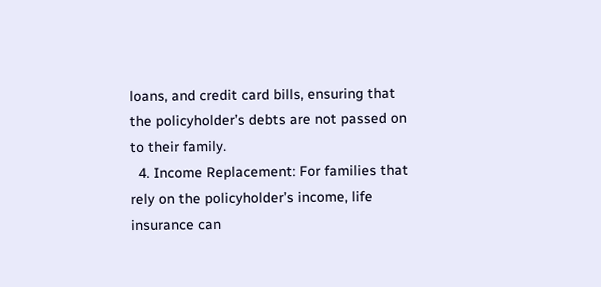loans, and credit card bills, ensuring that the policyholder’s debts are not passed on to their family.
  4. Income Replacement: For families that rely on the policyholder’s income, life insurance can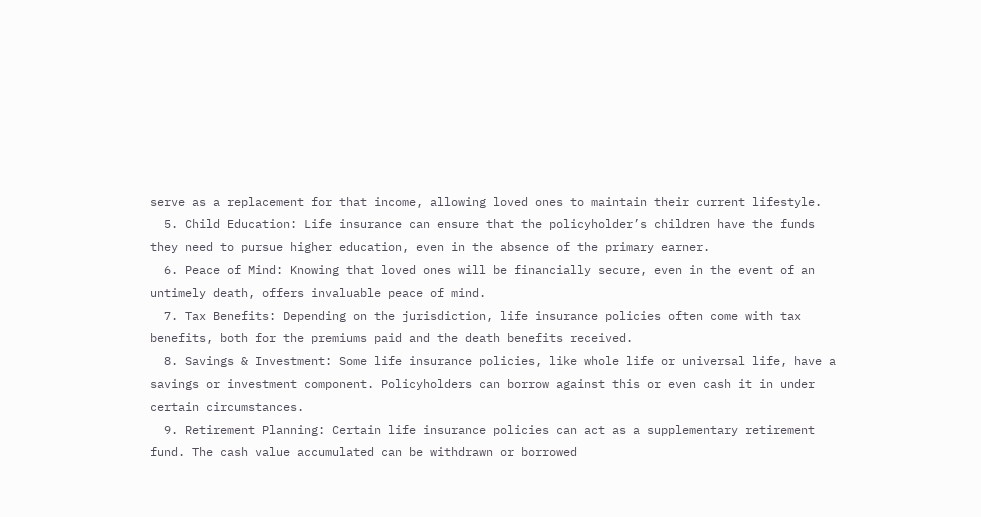serve as a replacement for that income, allowing loved ones to maintain their current lifestyle.
  5. Child Education: Life insurance can ensure that the policyholder’s children have the funds they need to pursue higher education, even in the absence of the primary earner.
  6. Peace of Mind: Knowing that loved ones will be financially secure, even in the event of an untimely death, offers invaluable peace of mind.
  7. Tax Benefits: Depending on the jurisdiction, life insurance policies often come with tax benefits, both for the premiums paid and the death benefits received.
  8. Savings & Investment: Some life insurance policies, like whole life or universal life, have a savings or investment component. Policyholders can borrow against this or even cash it in under certain circumstances.
  9. Retirement Planning: Certain life insurance policies can act as a supplementary retirement fund. The cash value accumulated can be withdrawn or borrowed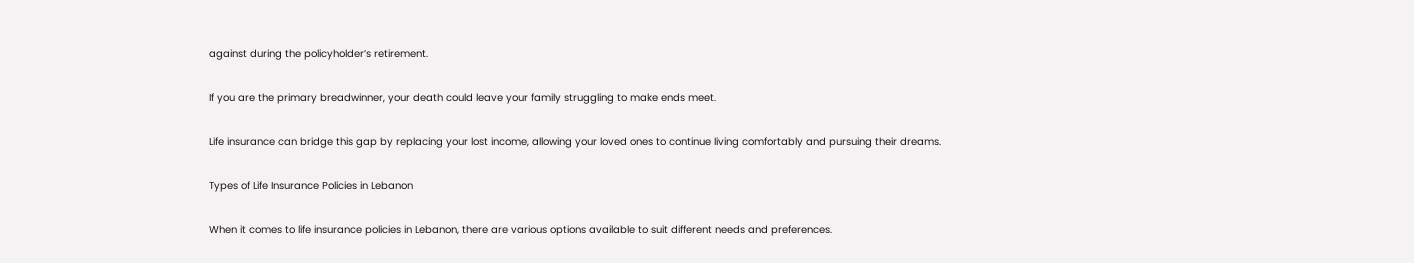against during the policyholder’s retirement.

If you are the primary breadwinner, your death could leave your family struggling to make ends meet.

Life insurance can bridge this gap by replacing your lost income, allowing your loved ones to continue living comfortably and pursuing their dreams.

Types of Life Insurance Policies in Lebanon

When it comes to life insurance policies in Lebanon, there are various options available to suit different needs and preferences.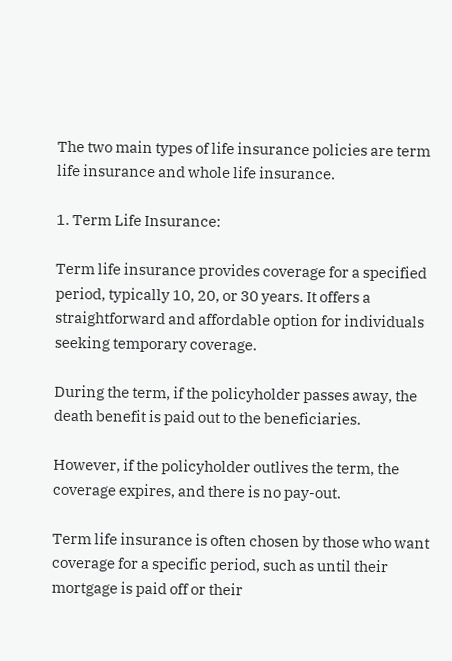The two main types of life insurance policies are term life insurance and whole life insurance.

1. Term Life Insurance:

Term life insurance provides coverage for a specified period, typically 10, 20, or 30 years. It offers a straightforward and affordable option for individuals seeking temporary coverage.

During the term, if the policyholder passes away, the death benefit is paid out to the beneficiaries.

However, if the policyholder outlives the term, the coverage expires, and there is no pay-out.

Term life insurance is often chosen by those who want coverage for a specific period, such as until their mortgage is paid off or their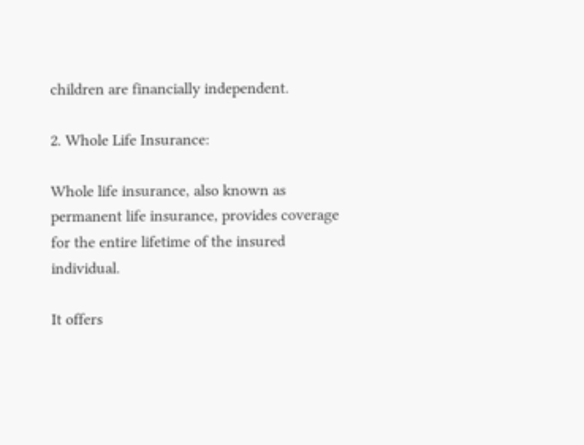children are financially independent.

2. Whole Life Insurance:

Whole life insurance, also known as permanent life insurance, provides coverage for the entire lifetime of the insured individual.

It offers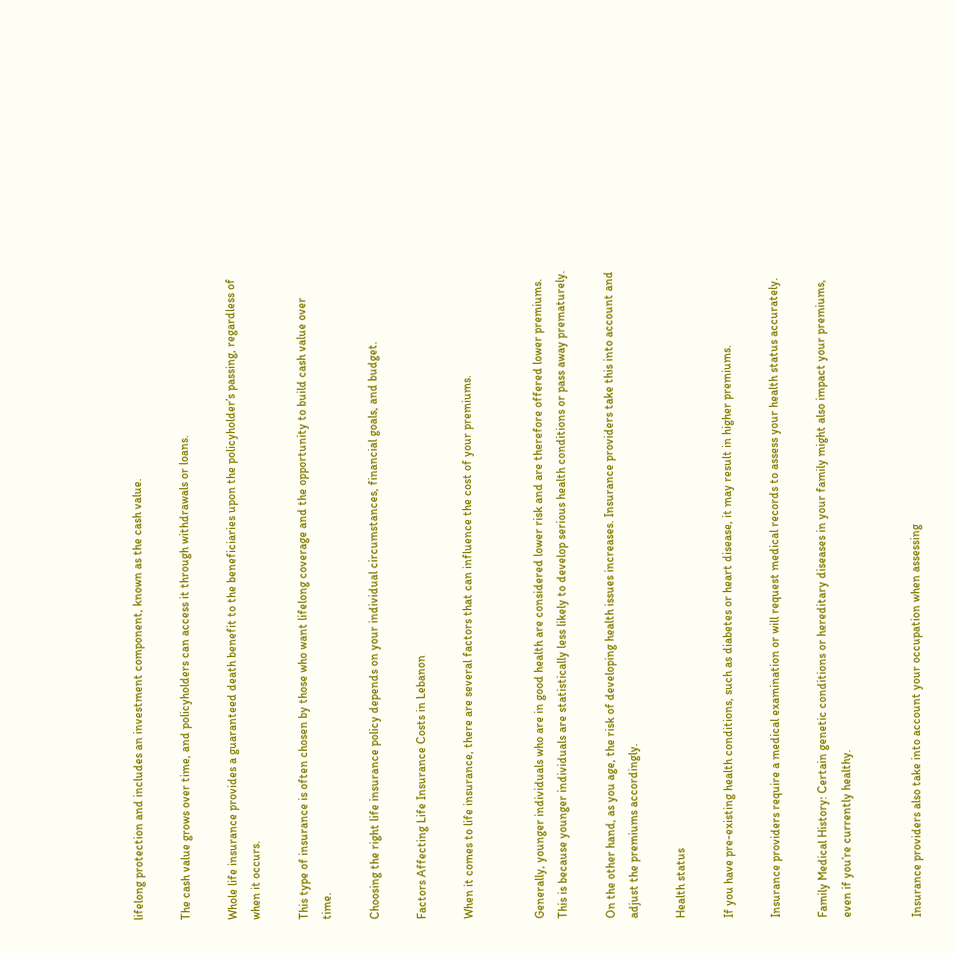lifelong protection and includes an investment component, known as the cash value.

The cash value grows over time, and policyholders can access it through withdrawals or loans.

Whole life insurance provides a guaranteed death benefit to the beneficiaries upon the policyholder’s passing, regardless of when it occurs.

This type of insurance is often chosen by those who want lifelong coverage and the opportunity to build cash value over time.

Choosing the right life insurance policy depends on your individual circumstances, financial goals, and budget.

Factors Affecting Life Insurance Costs in Lebanon

When it comes to life insurance, there are several factors that can influence the cost of your premiums.


Generally, younger individuals who are in good health are considered lower risk and are therefore offered lower premiums. This is because younger individuals are statistically less likely to develop serious health conditions or pass away prematurely.

On the other hand, as you age, the risk of developing health issues increases. Insurance providers take this into account and adjust the premiums accordingly.

Health status

If you have pre-existing health conditions, such as diabetes or heart disease, it may result in higher premiums.

Insurance providers require a medical examination or will request medical records to assess your health status accurately.

Family Medical History: Certain genetic conditions or hereditary diseases in your family might also impact your premiums, even if you’re currently healthy.


Insurance providers also take into account your occupation when assessing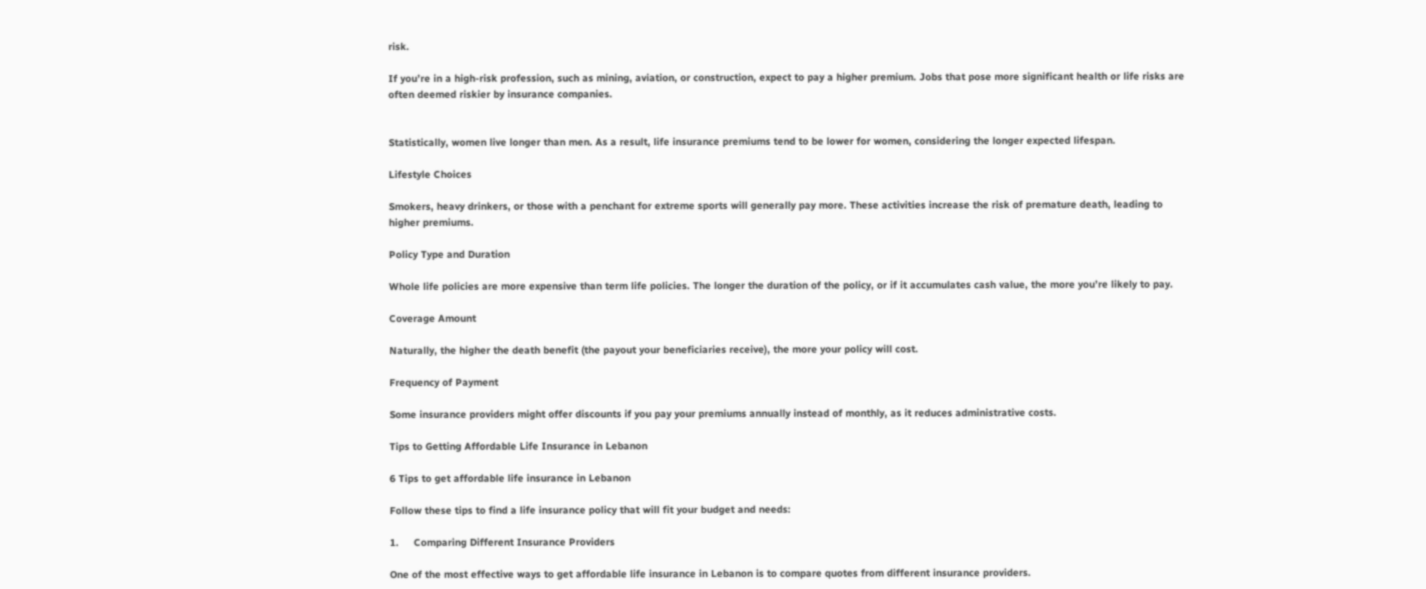risk.

If you’re in a high-risk profession, such as mining, aviation, or construction, expect to pay a higher premium. Jobs that pose more significant health or life risks are often deemed riskier by insurance companies.


Statistically, women live longer than men. As a result, life insurance premiums tend to be lower for women, considering the longer expected lifespan.

Lifestyle Choices

Smokers, heavy drinkers, or those with a penchant for extreme sports will generally pay more. These activities increase the risk of premature death, leading to higher premiums.

Policy Type and Duration

Whole life policies are more expensive than term life policies. The longer the duration of the policy, or if it accumulates cash value, the more you’re likely to pay.

Coverage Amount

Naturally, the higher the death benefit (the payout your beneficiaries receive), the more your policy will cost.

Frequency of Payment

Some insurance providers might offer discounts if you pay your premiums annually instead of monthly, as it reduces administrative costs.

Tips to Getting Affordable Life Insurance in Lebanon

6 Tips to get affordable life insurance in Lebanon

Follow these tips to find a life insurance policy that will fit your budget and needs:

1.     Comparing Different Insurance Providers

One of the most effective ways to get affordable life insurance in Lebanon is to compare quotes from different insurance providers.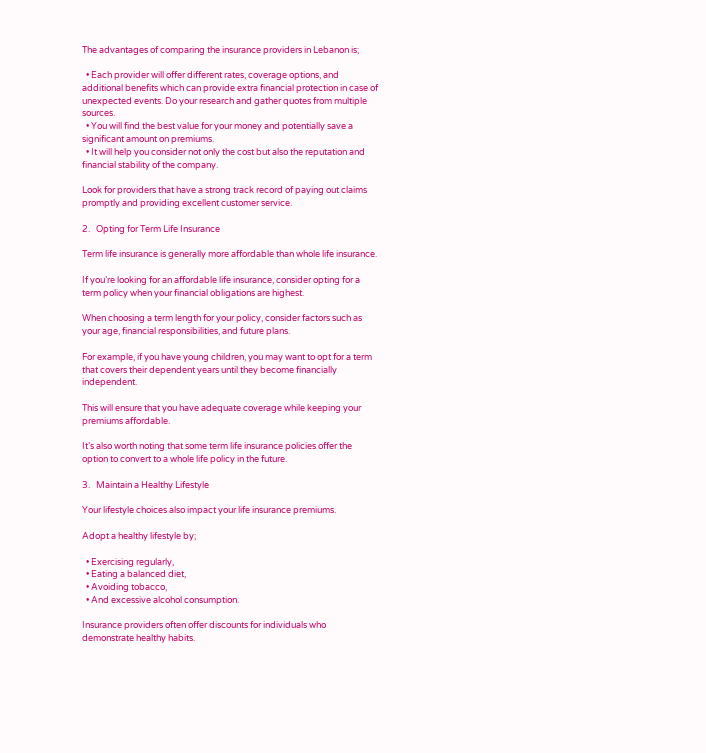The advantages of comparing the insurance providers in Lebanon is;

  • Each provider will offer different rates, coverage options, and additional benefits which can provide extra financial protection in case of unexpected events. Do your research and gather quotes from multiple sources.
  • You will find the best value for your money and potentially save a significant amount on premiums.
  • It will help you consider not only the cost but also the reputation and financial stability of the company.

Look for providers that have a strong track record of paying out claims promptly and providing excellent customer service.

2.   Opting for Term Life Insurance

Term life insurance is generally more affordable than whole life insurance.

If you’re looking for an affordable life insurance, consider opting for a term policy when your financial obligations are highest.

When choosing a term length for your policy, consider factors such as your age, financial responsibilities, and future plans.

For example, if you have young children, you may want to opt for a term that covers their dependent years until they become financially independent.

This will ensure that you have adequate coverage while keeping your premiums affordable.

It’s also worth noting that some term life insurance policies offer the option to convert to a whole life policy in the future.

3.   Maintain a Healthy Lifestyle

Your lifestyle choices also impact your life insurance premiums.

Adopt a healthy lifestyle by;

  • Exercising regularly,
  • Eating a balanced diet,
  • Avoiding tobacco,
  • And excessive alcohol consumption.

Insurance providers often offer discounts for individuals who demonstrate healthy habits.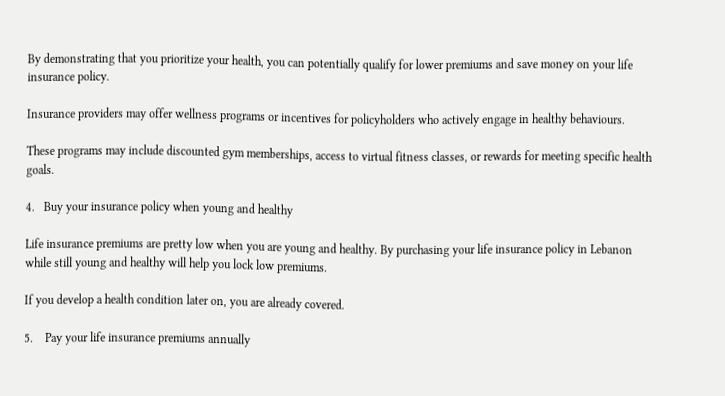By demonstrating that you prioritize your health, you can potentially qualify for lower premiums and save money on your life insurance policy.

Insurance providers may offer wellness programs or incentives for policyholders who actively engage in healthy behaviours.

These programs may include discounted gym memberships, access to virtual fitness classes, or rewards for meeting specific health goals.

4.   Buy your insurance policy when young and healthy

Life insurance premiums are pretty low when you are young and healthy. By purchasing your life insurance policy in Lebanon while still young and healthy will help you lock low premiums.

If you develop a health condition later on, you are already covered.

5.    Pay your life insurance premiums annually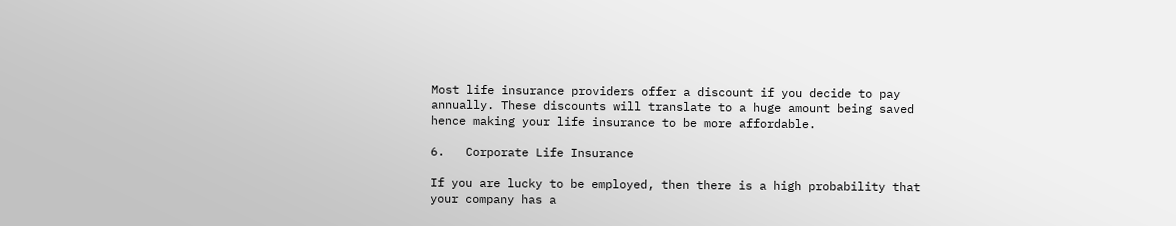Most life insurance providers offer a discount if you decide to pay annually. These discounts will translate to a huge amount being saved hence making your life insurance to be more affordable.

6.   Corporate Life Insurance

If you are lucky to be employed, then there is a high probability that your company has a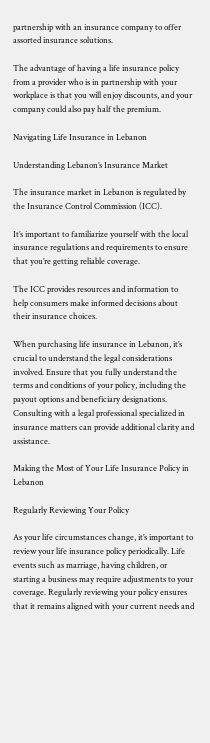partnership with an insurance company to offer assorted insurance solutions.

The advantage of having a life insurance policy from a provider who is in partnership with your workplace is that you will enjoy discounts, and your company could also pay half the premium.

Navigating Life Insurance in Lebanon

Understanding Lebanon’s Insurance Market

The insurance market in Lebanon is regulated by the Insurance Control Commission (ICC).

It’s important to familiarize yourself with the local insurance regulations and requirements to ensure that you’re getting reliable coverage.

The ICC provides resources and information to help consumers make informed decisions about their insurance choices.

When purchasing life insurance in Lebanon, it’s crucial to understand the legal considerations involved. Ensure that you fully understand the terms and conditions of your policy, including the payout options and beneficiary designations. Consulting with a legal professional specialized in insurance matters can provide additional clarity and assistance.

Making the Most of Your Life Insurance Policy in Lebanon

Regularly Reviewing Your Policy

As your life circumstances change, it’s important to review your life insurance policy periodically. Life events such as marriage, having children, or starting a business may require adjustments to your coverage. Regularly reviewing your policy ensures that it remains aligned with your current needs and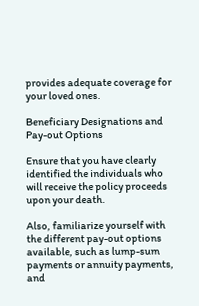provides adequate coverage for your loved ones.

Beneficiary Designations and Pay-out Options

Ensure that you have clearly identified the individuals who will receive the policy proceeds upon your death.

Also, familiarize yourself with the different pay-out options available, such as lump-sum payments or annuity payments, and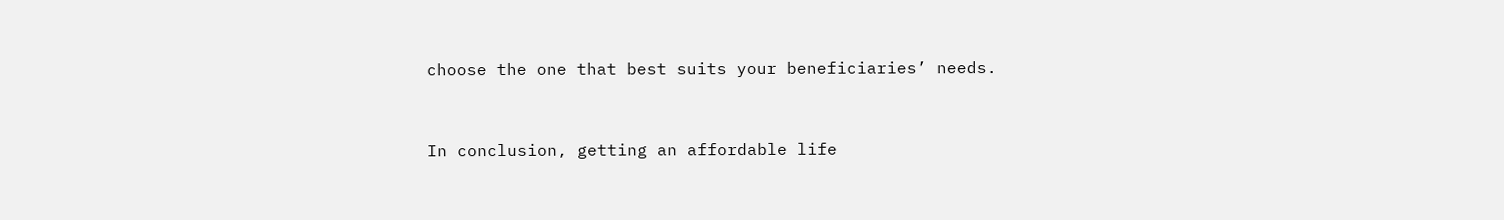choose the one that best suits your beneficiaries’ needs.


In conclusion, getting an affordable life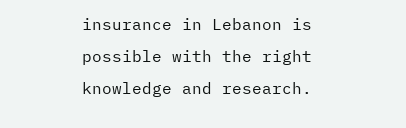insurance in Lebanon is possible with the right knowledge and research.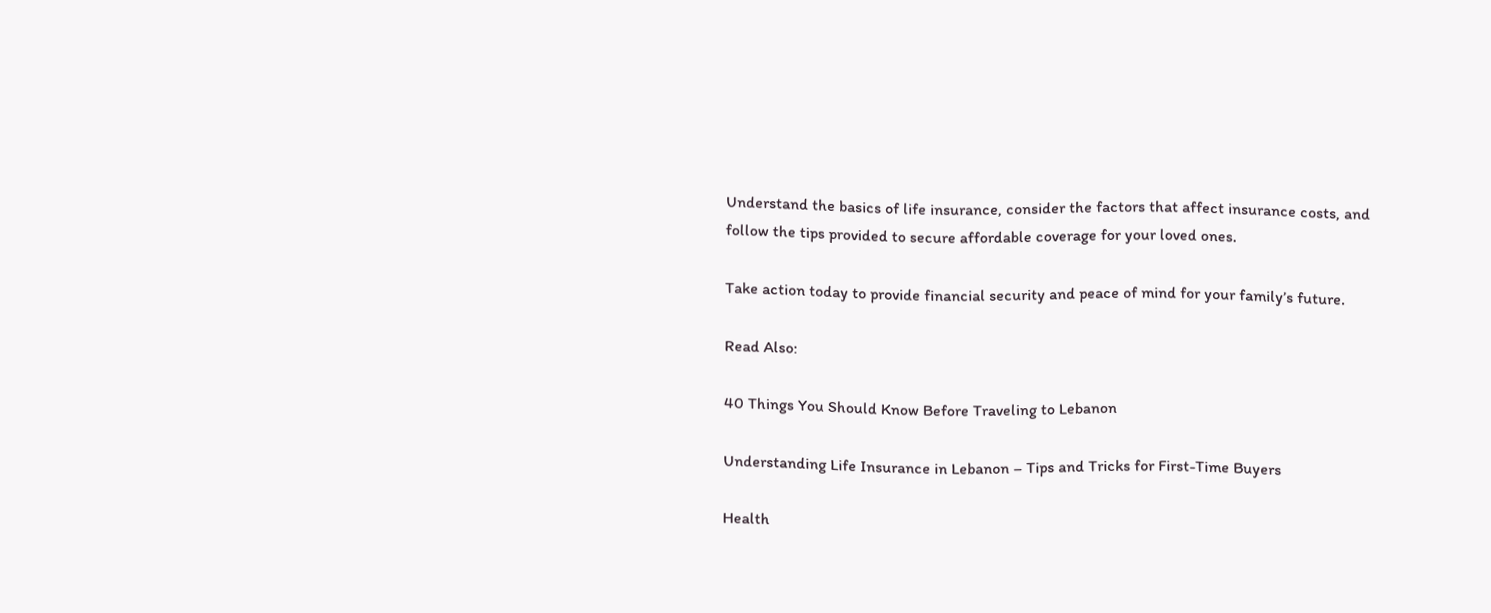Understand the basics of life insurance, consider the factors that affect insurance costs, and follow the tips provided to secure affordable coverage for your loved ones.

Take action today to provide financial security and peace of mind for your family’s future.

Read Also:

40 Things You Should Know Before Traveling to Lebanon

Understanding Life Insurance in Lebanon – Tips and Tricks for First-Time Buyers

Health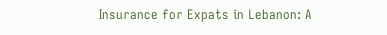Insurance for Expats in Lebanon: A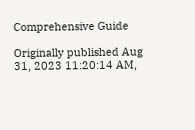Comprehensive Guide

Originally published Aug 31, 2023 11:20:14 AM,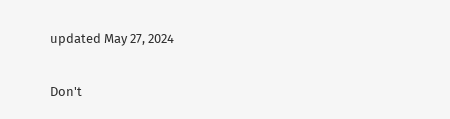updated May 27, 2024

Don't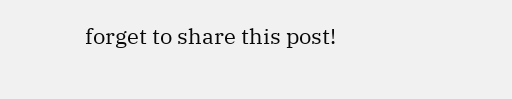forget to share this post!